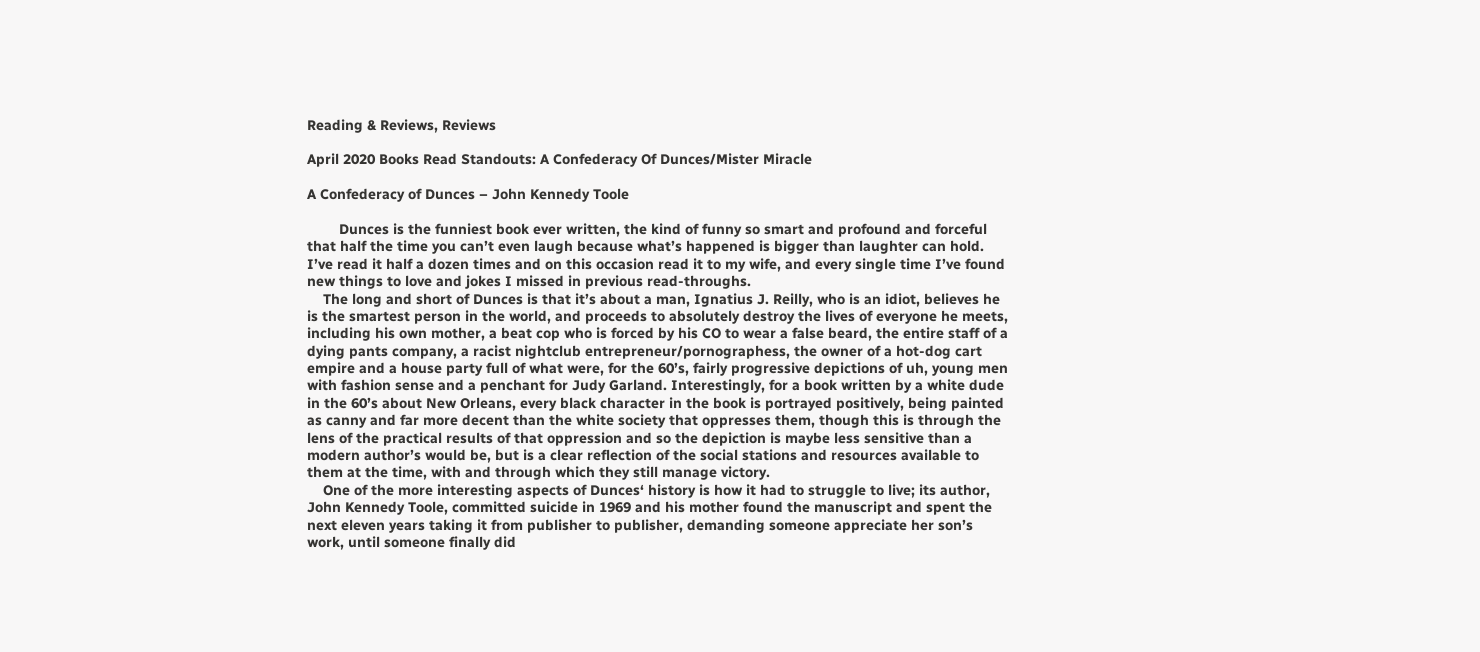Reading & Reviews, Reviews

April 2020 Books Read Standouts: A Confederacy Of Dunces/Mister Miracle

A Confederacy of Dunces – John Kennedy Toole

        Dunces is the funniest book ever written, the kind of funny so smart and profound and forceful that half the time you can’t even laugh because what’s happened is bigger than laughter can hold. I’ve read it half a dozen times and on this occasion read it to my wife, and every single time I’ve found new things to love and jokes I missed in previous read-throughs.
    The long and short of Dunces is that it’s about a man, Ignatius J. Reilly, who is an idiot, believes he is the smartest person in the world, and proceeds to absolutely destroy the lives of everyone he meets, including his own mother, a beat cop who is forced by his CO to wear a false beard, the entire staff of a dying pants company, a racist nightclub entrepreneur/pornographess, the owner of a hot-dog cart empire and a house party full of what were, for the 60’s, fairly progressive depictions of uh, young men with fashion sense and a penchant for Judy Garland. Interestingly, for a book written by a white dude in the 60’s about New Orleans, every black character in the book is portrayed positively, being painted as canny and far more decent than the white society that oppresses them, though this is through the lens of the practical results of that oppression and so the depiction is maybe less sensitive than a modern author’s would be, but is a clear reflection of the social stations and resources available to them at the time, with and through which they still manage victory.
    One of the more interesting aspects of Dunces‘ history is how it had to struggle to live; its author, John Kennedy Toole, committed suicide in 1969 and his mother found the manuscript and spent the next eleven years taking it from publisher to publisher, demanding someone appreciate her son’s work, until someone finally did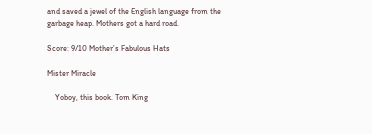and saved a jewel of the English language from the garbage heap. Mothers got a hard road.

Score: 9/10 Mother’s Fabulous Hats

Mister Miracle

    Yoboy, this book. Tom King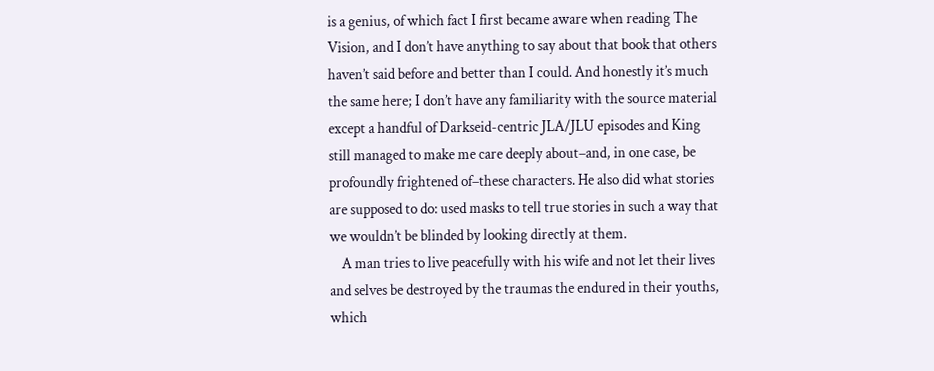is a genius, of which fact I first became aware when reading The Vision, and I don’t have anything to say about that book that others haven’t said before and better than I could. And honestly it’s much the same here; I don’t have any familiarity with the source material except a handful of Darkseid-centric JLA/JLU episodes and King still managed to make me care deeply about–and, in one case, be profoundly frightened of–these characters. He also did what stories are supposed to do: used masks to tell true stories in such a way that we wouldn’t be blinded by looking directly at them.
    A man tries to live peacefully with his wife and not let their lives and selves be destroyed by the traumas the endured in their youths, which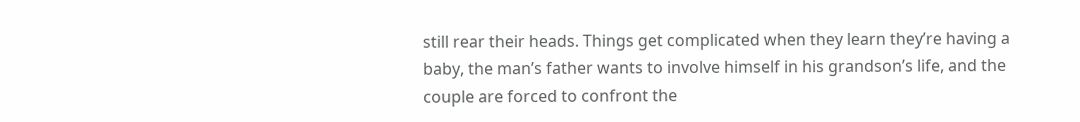still rear their heads. Things get complicated when they learn they’re having a baby, the man’s father wants to involve himself in his grandson’s life, and the couple are forced to confront the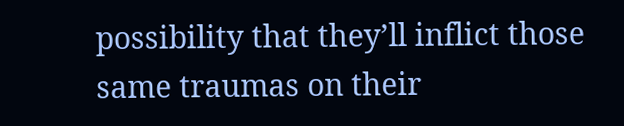possibility that they’ll inflict those same traumas on their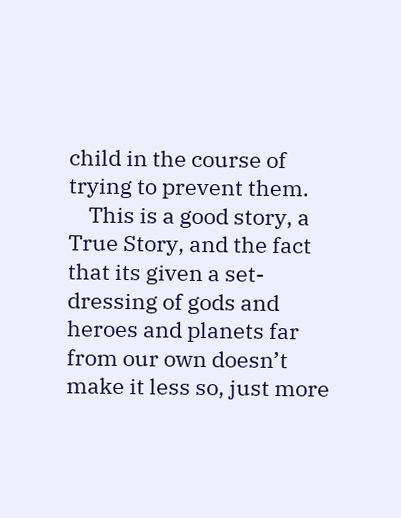child in the course of trying to prevent them.
    This is a good story, a True Story, and the fact that its given a set-dressing of gods and heroes and planets far from our own doesn’t make it less so, just more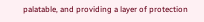palatable, and providing a layer of protection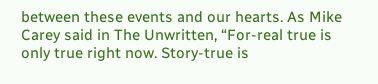between these events and our hearts. As Mike Carey said in The Unwritten, “For-real true is only true right now. Story-true is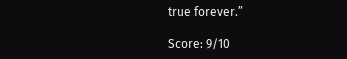true forever.”

Score: 9/10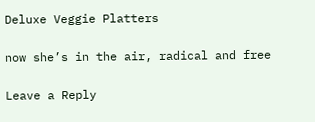Deluxe Veggie Platters

now she’s in the air, radical and free

Leave a Reply